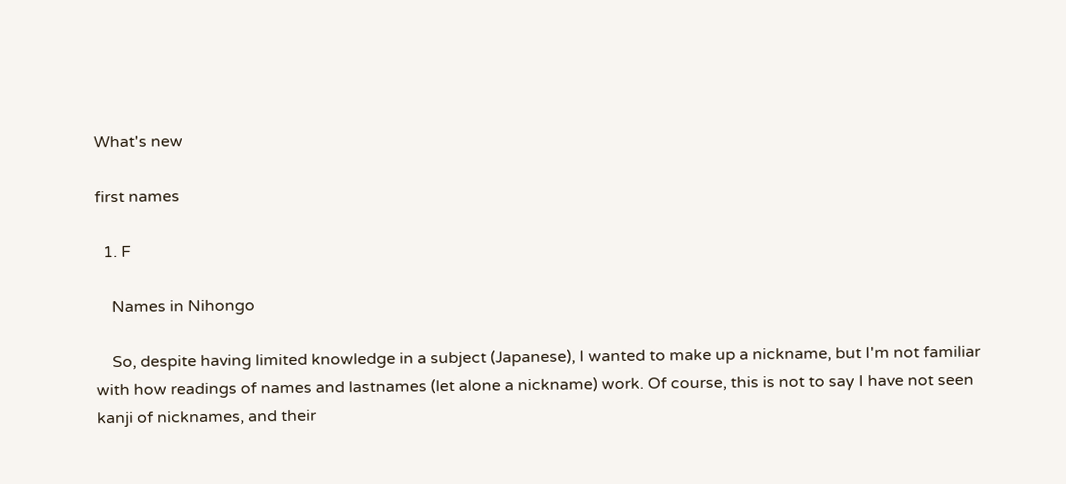What's new

first names

  1. F

    Names in Nihongo

    So, despite having limited knowledge in a subject (Japanese), I wanted to make up a nickname, but I'm not familiar with how readings of names and lastnames (let alone a nickname) work. Of course, this is not to say I have not seen kanji of nicknames, and their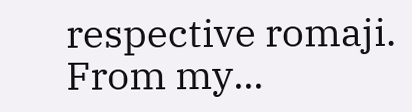respective romaji. From my...